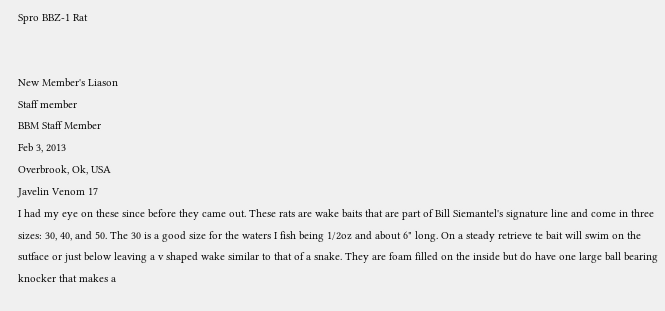Spro BBZ-1 Rat


New Member's Liason
Staff member
BBM Staff Member
Feb 3, 2013
Overbrook, Ok, USA
Javelin Venom 17
I had my eye on these since before they came out. These rats are wake baits that are part of Bill Siemantel's signature line and come in three sizes: 30, 40, and 50. The 30 is a good size for the waters I fish being 1/2oz and about 6" long. On a steady retrieve te bait will swim on the sutface or just below leaving a v shaped wake similar to that of a snake. They are foam filled on the inside but do have one large ball bearing knocker that makes a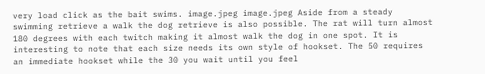very load click as the bait swims. image.jpeg image.jpeg Aside from a steady swimming retrieve a walk the dog retrieve is also possible. The rat will turn almost 180 degrees with each twitch making it almost walk the dog in one spot. It is interesting to note that each size needs its own style of hookset. The 50 requires an immediate hookset while the 30 you wait until you feel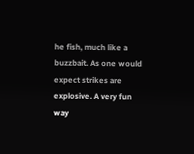he fish, much like a buzzbait. As one would expect strikes are explosive. A very fun way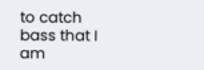to catch bass that I am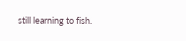still learning to fish.